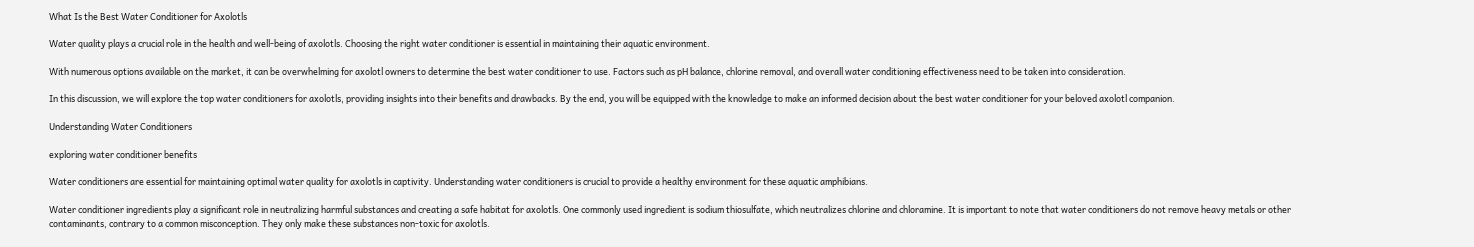What Is the Best Water Conditioner for Axolotls

Water quality plays a crucial role in the health and well-being of axolotls. Choosing the right water conditioner is essential in maintaining their aquatic environment.

With numerous options available on the market, it can be overwhelming for axolotl owners to determine the best water conditioner to use. Factors such as pH balance, chlorine removal, and overall water conditioning effectiveness need to be taken into consideration.

In this discussion, we will explore the top water conditioners for axolotls, providing insights into their benefits and drawbacks. By the end, you will be equipped with the knowledge to make an informed decision about the best water conditioner for your beloved axolotl companion.

Understanding Water Conditioners

exploring water conditioner benefits

Water conditioners are essential for maintaining optimal water quality for axolotls in captivity. Understanding water conditioners is crucial to provide a healthy environment for these aquatic amphibians.

Water conditioner ingredients play a significant role in neutralizing harmful substances and creating a safe habitat for axolotls. One commonly used ingredient is sodium thiosulfate, which neutralizes chlorine and chloramine. It is important to note that water conditioners do not remove heavy metals or other contaminants, contrary to a common misconception. They only make these substances non-toxic for axolotls.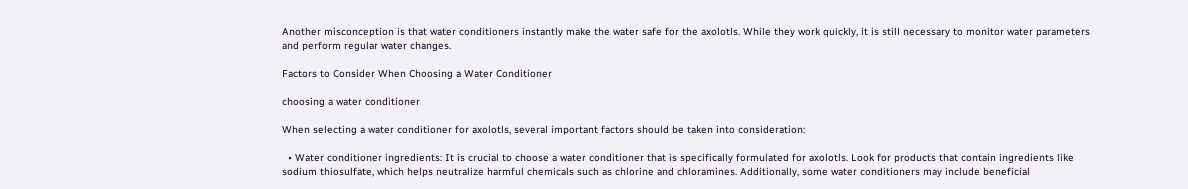Another misconception is that water conditioners instantly make the water safe for the axolotls. While they work quickly, it is still necessary to monitor water parameters and perform regular water changes.

Factors to Consider When Choosing a Water Conditioner

choosing a water conditioner

When selecting a water conditioner for axolotls, several important factors should be taken into consideration:

  • Water conditioner ingredients: It is crucial to choose a water conditioner that is specifically formulated for axolotls. Look for products that contain ingredients like sodium thiosulfate, which helps neutralize harmful chemicals such as chlorine and chloramines. Additionally, some water conditioners may include beneficial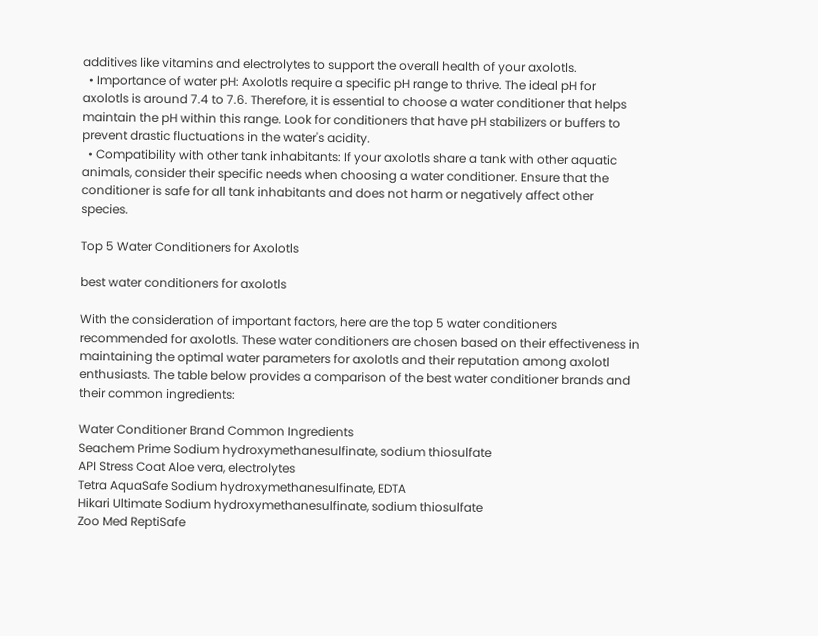additives like vitamins and electrolytes to support the overall health of your axolotls.
  • Importance of water pH: Axolotls require a specific pH range to thrive. The ideal pH for axolotls is around 7.4 to 7.6. Therefore, it is essential to choose a water conditioner that helps maintain the pH within this range. Look for conditioners that have pH stabilizers or buffers to prevent drastic fluctuations in the water's acidity.
  • Compatibility with other tank inhabitants: If your axolotls share a tank with other aquatic animals, consider their specific needs when choosing a water conditioner. Ensure that the conditioner is safe for all tank inhabitants and does not harm or negatively affect other species.

Top 5 Water Conditioners for Axolotls

best water conditioners for axolotls

With the consideration of important factors, here are the top 5 water conditioners recommended for axolotls. These water conditioners are chosen based on their effectiveness in maintaining the optimal water parameters for axolotls and their reputation among axolotl enthusiasts. The table below provides a comparison of the best water conditioner brands and their common ingredients:

Water Conditioner Brand Common Ingredients
Seachem Prime Sodium hydroxymethanesulfinate, sodium thiosulfate
API Stress Coat Aloe vera, electrolytes
Tetra AquaSafe Sodium hydroxymethanesulfinate, EDTA
Hikari Ultimate Sodium hydroxymethanesulfinate, sodium thiosulfate
Zoo Med ReptiSafe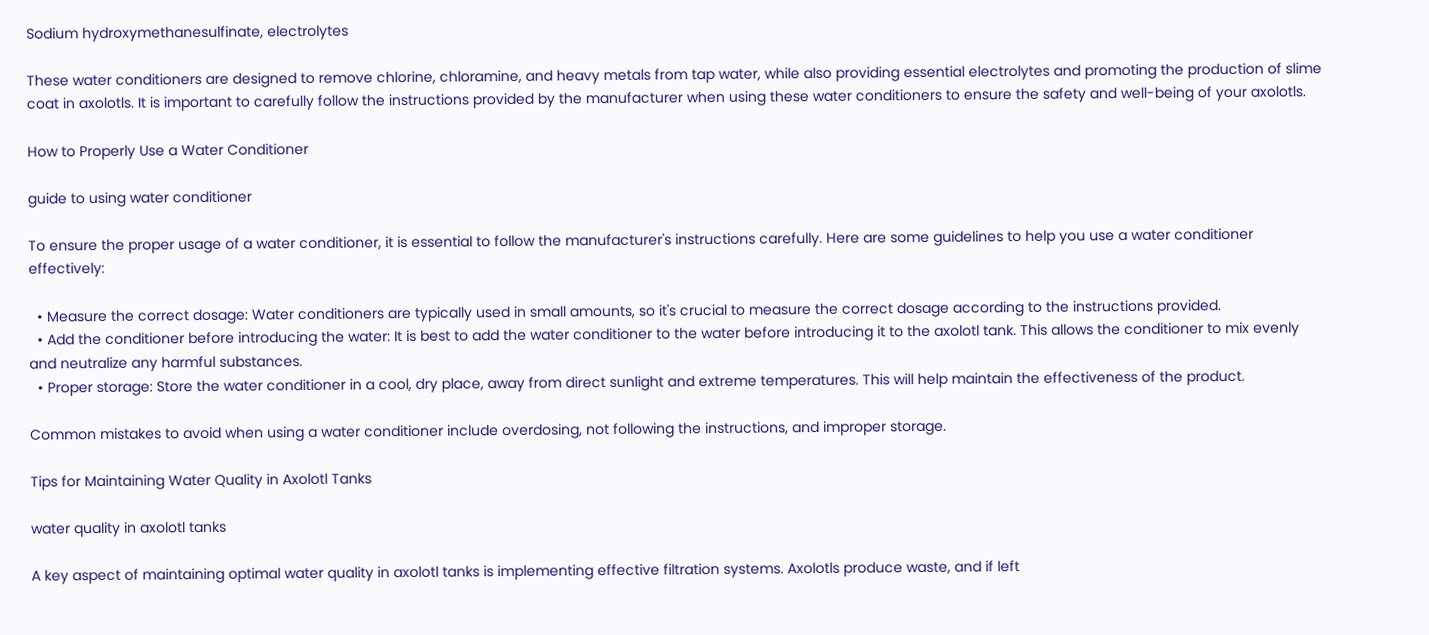Sodium hydroxymethanesulfinate, electrolytes

These water conditioners are designed to remove chlorine, chloramine, and heavy metals from tap water, while also providing essential electrolytes and promoting the production of slime coat in axolotls. It is important to carefully follow the instructions provided by the manufacturer when using these water conditioners to ensure the safety and well-being of your axolotls.

How to Properly Use a Water Conditioner

guide to using water conditioner

To ensure the proper usage of a water conditioner, it is essential to follow the manufacturer's instructions carefully. Here are some guidelines to help you use a water conditioner effectively:

  • Measure the correct dosage: Water conditioners are typically used in small amounts, so it's crucial to measure the correct dosage according to the instructions provided.
  • Add the conditioner before introducing the water: It is best to add the water conditioner to the water before introducing it to the axolotl tank. This allows the conditioner to mix evenly and neutralize any harmful substances.
  • Proper storage: Store the water conditioner in a cool, dry place, away from direct sunlight and extreme temperatures. This will help maintain the effectiveness of the product.

Common mistakes to avoid when using a water conditioner include overdosing, not following the instructions, and improper storage.

Tips for Maintaining Water Quality in Axolotl Tanks

water quality in axolotl tanks

A key aspect of maintaining optimal water quality in axolotl tanks is implementing effective filtration systems. Axolotls produce waste, and if left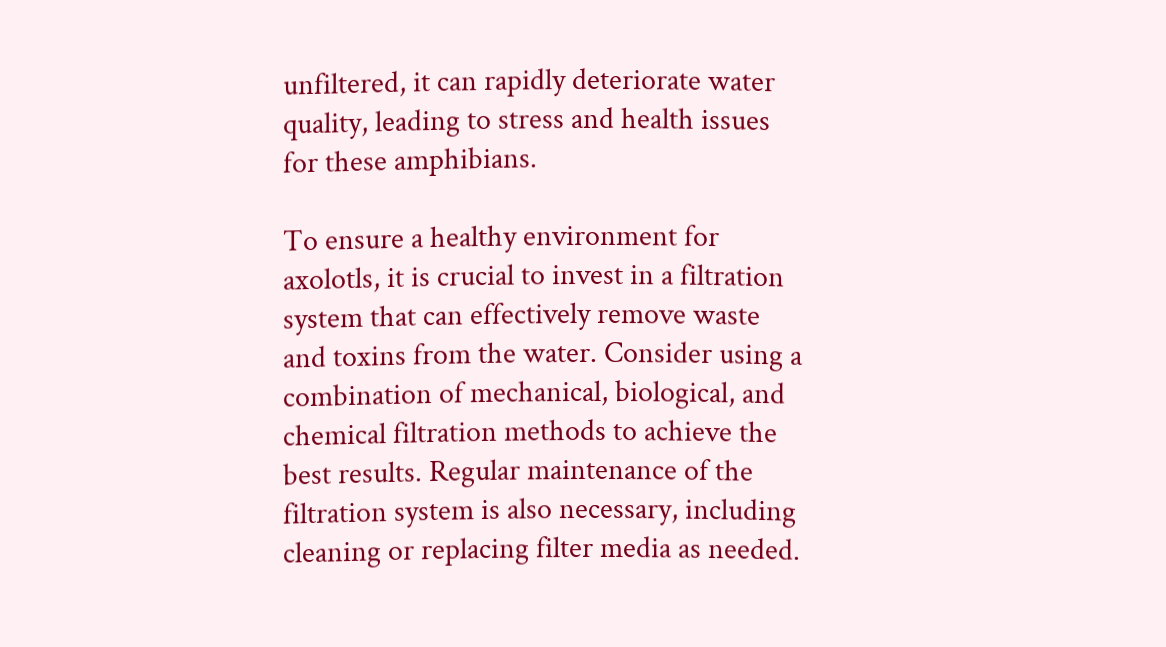unfiltered, it can rapidly deteriorate water quality, leading to stress and health issues for these amphibians.

To ensure a healthy environment for axolotls, it is crucial to invest in a filtration system that can effectively remove waste and toxins from the water. Consider using a combination of mechanical, biological, and chemical filtration methods to achieve the best results. Regular maintenance of the filtration system is also necessary, including cleaning or replacing filter media as needed.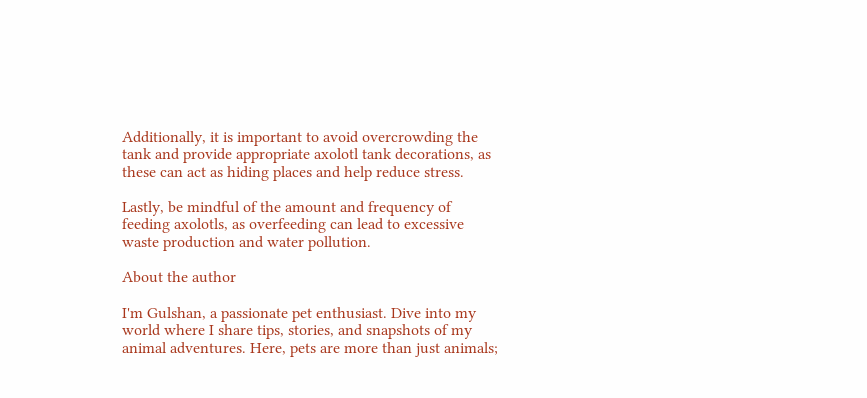Additionally, it is important to avoid overcrowding the tank and provide appropriate axolotl tank decorations, as these can act as hiding places and help reduce stress.

Lastly, be mindful of the amount and frequency of feeding axolotls, as overfeeding can lead to excessive waste production and water pollution.

About the author

I'm Gulshan, a passionate pet enthusiast. Dive into my world where I share tips, stories, and snapshots of my animal adventures. Here, pets are more than just animals;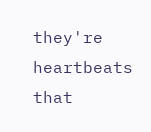they're heartbeats that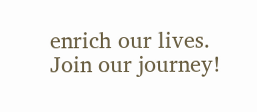enrich our lives. Join our journey!